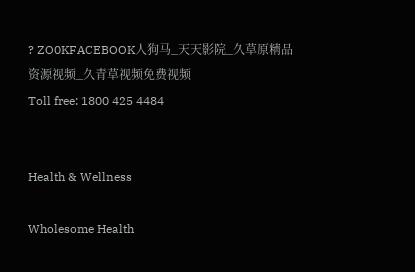? ZO0KFACEBOOK人狗马_天天影院_久草原精品资源视频_久青草视频免费视频
Toll free: 1800 425 4484


Health & Wellness

Wholesome Health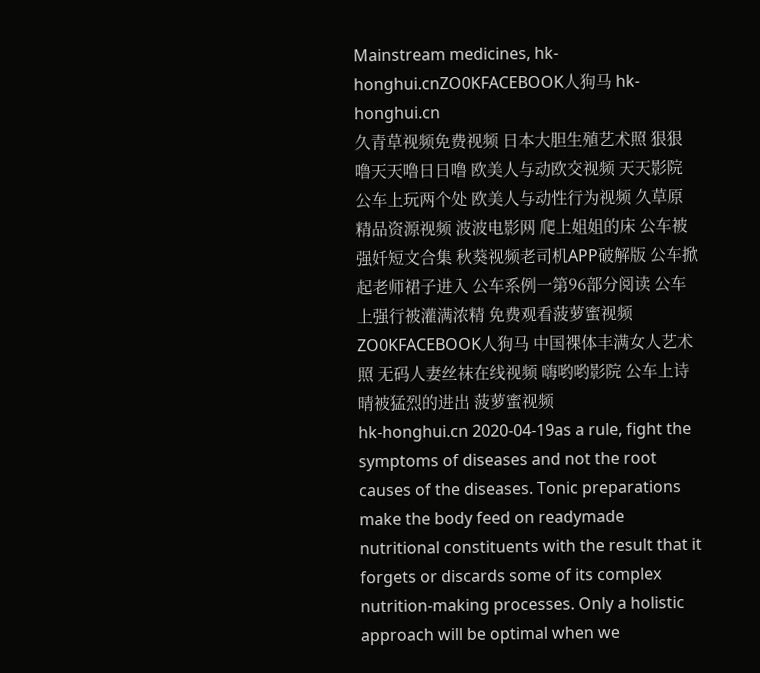Mainstream medicines, hk-honghui.cnZO0KFACEBOOK人狗马 hk-honghui.cn
久青草视频免费视频 日本大胆生殖艺术照 狠狠噜天天噜日日噜 欧美人与动欧交视频 天天影院 公车上玩两个处 欧美人与动性行为视频 久草原精品资源视频 波波电影网 爬上姐姐的床 公车被强奷短文合集 秋葵视频老司机APP破解版 公车掀起老师裙子进入 公车系例一第96部分阅读 公车上强行被灌满浓精 免费观看菠萝蜜视频 ZO0KFACEBOOK人狗马 中国裸体丰满女人艺术照 无码人妻丝袜在线视频 嗨哟哟影院 公车上诗晴被猛烈的进出 菠萝蜜视频
hk-honghui.cn 2020-04-19as a rule, fight the symptoms of diseases and not the root causes of the diseases. Tonic preparations make the body feed on readymade nutritional constituents with the result that it forgets or discards some of its complex nutrition-making processes. Only a holistic approach will be optimal when we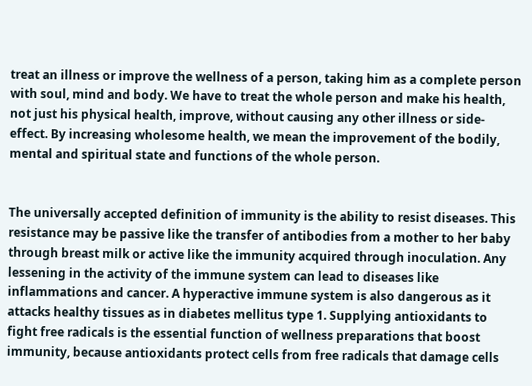treat an illness or improve the wellness of a person, taking him as a complete person with soul, mind and body. We have to treat the whole person and make his health, not just his physical health, improve, without causing any other illness or side-effect. By increasing wholesome health, we mean the improvement of the bodily, mental and spiritual state and functions of the whole person.


The universally accepted definition of immunity is the ability to resist diseases. This resistance may be passive like the transfer of antibodies from a mother to her baby through breast milk or active like the immunity acquired through inoculation. Any lessening in the activity of the immune system can lead to diseases like inflammations and cancer. A hyperactive immune system is also dangerous as it attacks healthy tissues as in diabetes mellitus type 1. Supplying antioxidants to fight free radicals is the essential function of wellness preparations that boost immunity, because antioxidants protect cells from free radicals that damage cells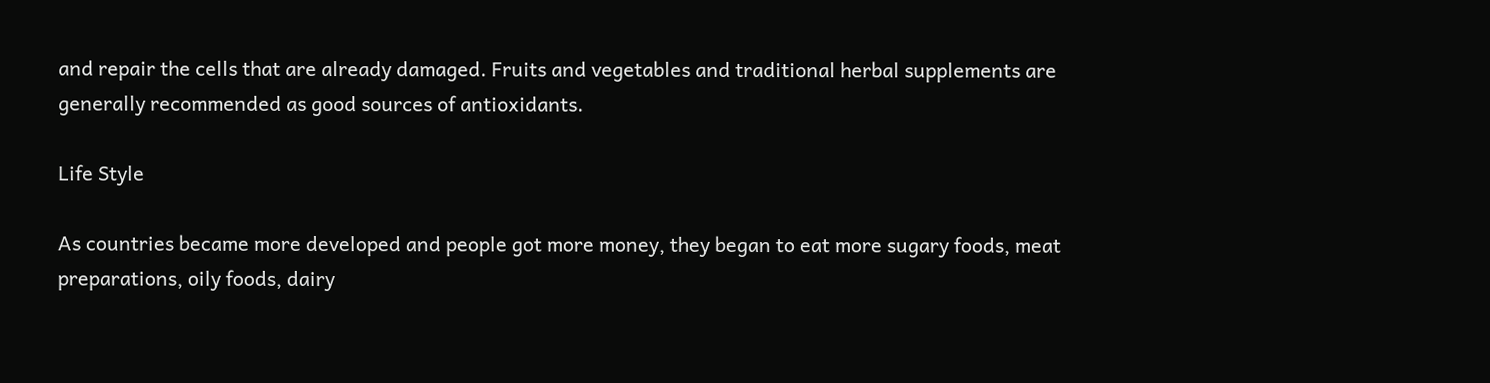and repair the cells that are already damaged. Fruits and vegetables and traditional herbal supplements are generally recommended as good sources of antioxidants.

Life Style

As countries became more developed and people got more money, they began to eat more sugary foods, meat preparations, oily foods, dairy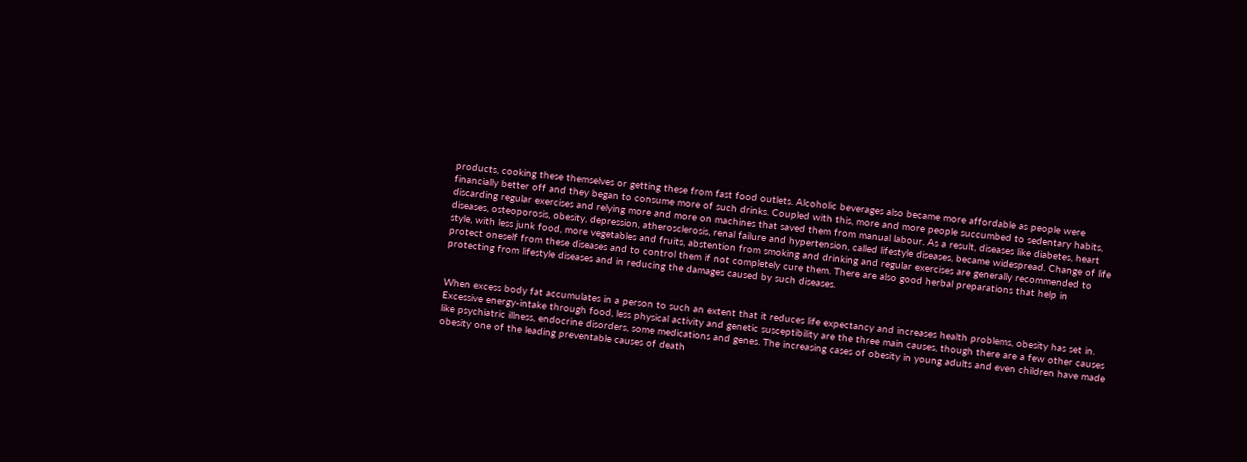products, cooking these themselves or getting these from fast food outlets. Alcoholic beverages also became more affordable as people were financially better off and they began to consume more of such drinks. Coupled with this, more and more people succumbed to sedentary habits, discarding regular exercises and relying more and more on machines that saved them from manual labour. As a result, diseases like diabetes, heart diseases, osteoporosis, obesity, depression, atherosclerosis, renal failure and hypertension, called lifestyle diseases, became widespread. Change of life style, with less junk food, more vegetables and fruits, abstention from smoking and drinking and regular exercises are generally recommended to protect oneself from these diseases and to control them if not completely cure them. There are also good herbal preparations that help in protecting from lifestyle diseases and in reducing the damages caused by such diseases.


When excess body fat accumulates in a person to such an extent that it reduces life expectancy and increases health problems, obesity has set in. Excessive energy-intake through food, less physical activity and genetic susceptibility are the three main causes, though there are a few other causes like psychiatric illness, endocrine disorders, some medications and genes. The increasing cases of obesity in young adults and even children have made obesity one of the leading preventable causes of death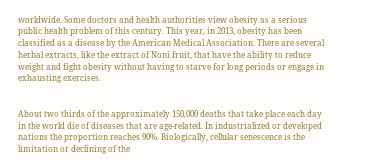worldwide. Some doctors and health authorities view obesity as a serious public health problem of this century. This year, in 2013, obesity has been classified as a disease by the American Medical Association. There are several herbal extracts, like the extract of Noni fruit, that have the ability to reduce weight and fight obesity without having to starve for long periods or engage in exhausting exercises.


About two thirds of the approximately 150,000 deaths that take place each day in the world die of diseases that are age-related. In industrialized or developed nations the proportion reaches 90%. Biologically, cellular senescence is the limitation or declining of the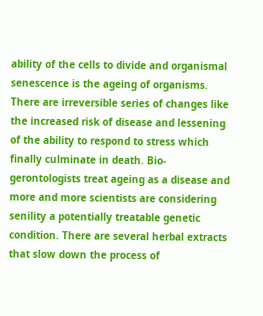ability of the cells to divide and organismal senescence is the ageing of organisms. There are irreversible series of changes like the increased risk of disease and lessening of the ability to respond to stress which finally culminate in death. Bio-gerontologists treat ageing as a disease and more and more scientists are considering senility a potentially treatable genetic condition. There are several herbal extracts that slow down the process of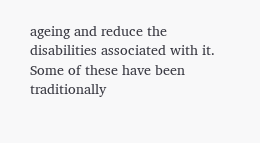ageing and reduce the disabilities associated with it. Some of these have been traditionally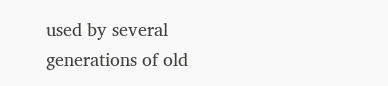used by several generations of old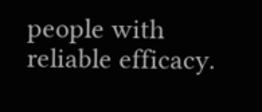people with reliable efficacy.